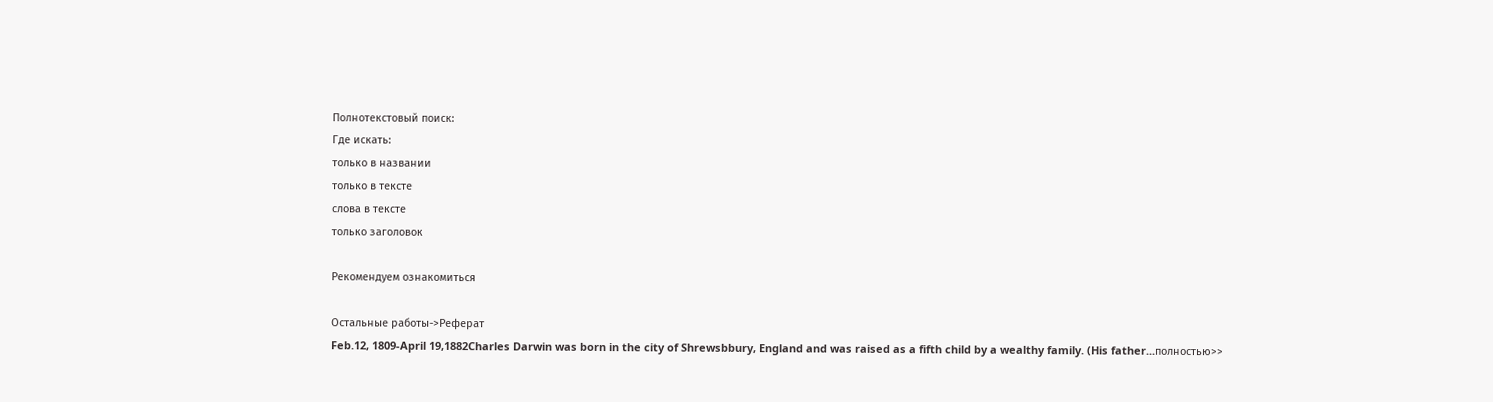Полнотекстовый поиск:
Где искать:
только в названии
только в тексте
слова в тексте
только заголовок

Рекомендуем ознакомиться

Остальные работы->Реферат
Feb.12, 1809-April 19,1882Charles Darwin was born in the city of Shrewsbbury, England and was raised as a fifth child by a wealthy family. (His father...полностью>>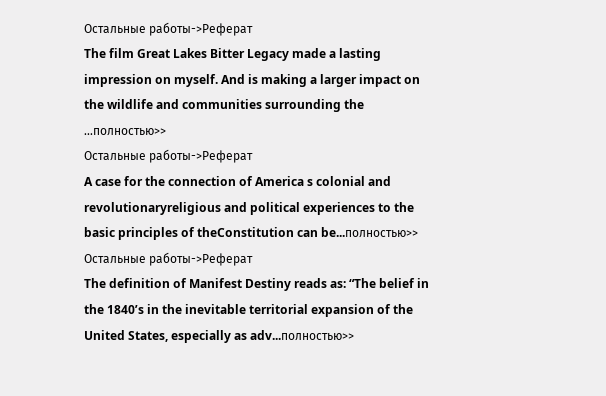Остальные работы->Реферат
The film Great Lakes Bitter Legacy made a lasting impression on myself. And is making a larger impact on the wildlife and communities surrounding the ...полностью>>
Остальные работы->Реферат
A case for the connection of America s colonial and revolutionaryreligious and political experiences to the basic principles of theConstitution can be...полностью>>
Остальные работы->Реферат
The definition of Manifest Destiny reads as: “The belief in the 1840’s in the inevitable territorial expansion of the United States, especially as adv...полностью>>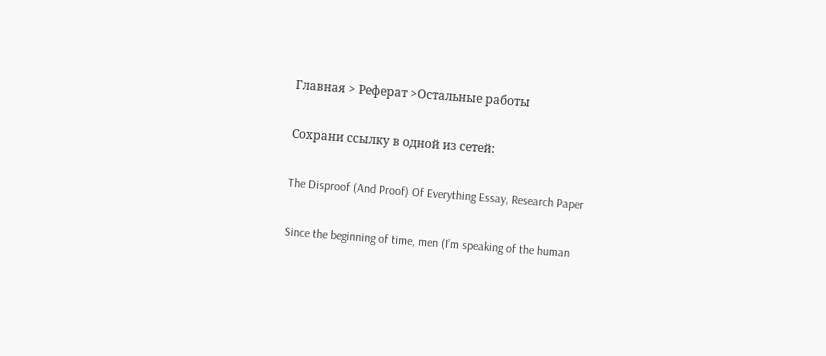Главная > Реферат >Остальные работы

Сохрани ссылку в одной из сетей:

The Disproof (And Proof) Of Everything Essay, Research Paper

Since the beginning of time, men (I’m speaking of the human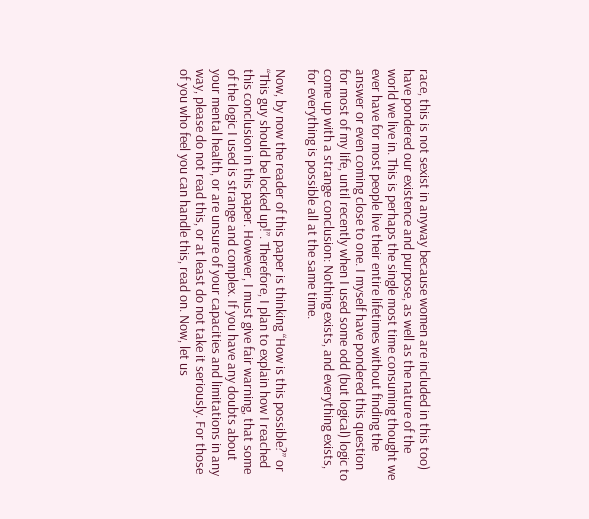race, this is not sexist in anyway because women are included in this too) have pondered our existence and purpose, as well as the nature of the world we live in. This is perhaps the single most time consuming thought we ever have for most people live their entire lifetimes without finding the answer or even coming close to one. I myself have pondered this question for most of my life, until recently when I used some odd (but logical) logic to come up with a strange conclusion: Nothing exists, and everything exists, for everything is possible all at the same time.

Now, by now the reader of this paper is thinking “How is this possible?” or “This guy should be locked up!”. Therefore, I plan to explain how I reached this conclusion in this paper. However, I must give fair warning, that some of the logic I used is strange and complex. If you have any doubts about your mental health, or are unsure of your capacities and limitations in any way, please do not read this, or at least do not take it seriously. For those of you who feel you can handle this, read on. Now, let us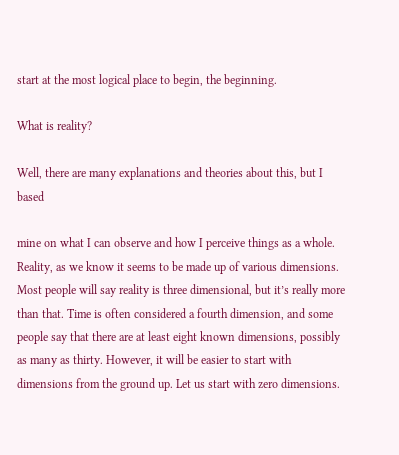start at the most logical place to begin, the beginning.

What is reality?

Well, there are many explanations and theories about this, but I based

mine on what I can observe and how I perceive things as a whole. Reality, as we know it seems to be made up of various dimensions. Most people will say reality is three dimensional, but it’s really more than that. Time is often considered a fourth dimension, and some people say that there are at least eight known dimensions, possibly as many as thirty. However, it will be easier to start with dimensions from the ground up. Let us start with zero dimensions.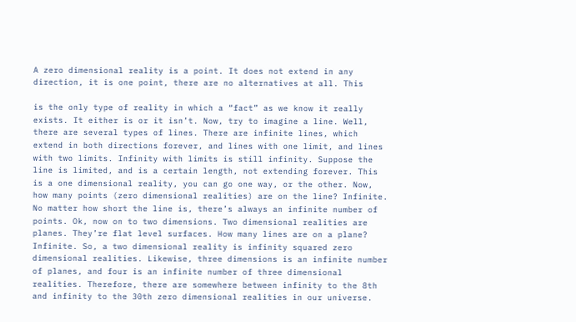A zero dimensional reality is a point. It does not extend in any direction, it is one point, there are no alternatives at all. This

is the only type of reality in which a “fact” as we know it really exists. It either is or it isn’t. Now, try to imagine a line. Well, there are several types of lines. There are infinite lines, which extend in both directions forever, and lines with one limit, and lines with two limits. Infinity with limits is still infinity. Suppose the line is limited, and is a certain length, not extending forever. This is a one dimensional reality, you can go one way, or the other. Now, how many points (zero dimensional realities) are on the line? Infinite. No matter how short the line is, there’s always an infinite number of points. Ok, now on to two dimensions. Two dimensional realities are planes. They’re flat level surfaces. How many lines are on a plane? Infinite. So, a two dimensional reality is infinity squared zero dimensional realities. Likewise, three dimensions is an infinite number of planes, and four is an infinite number of three dimensional realities. Therefore, there are somewhere between infinity to the 8th and infinity to the 30th zero dimensional realities in our universe.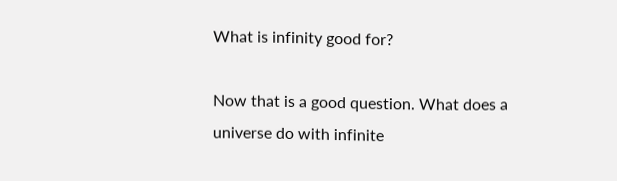What is infinity good for?

Now that is a good question. What does a universe do with infinite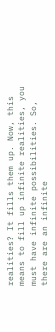realities? It fills them up. Now, this means to fill up infinite realities, you must have infinite possibilities. So, there are an infinite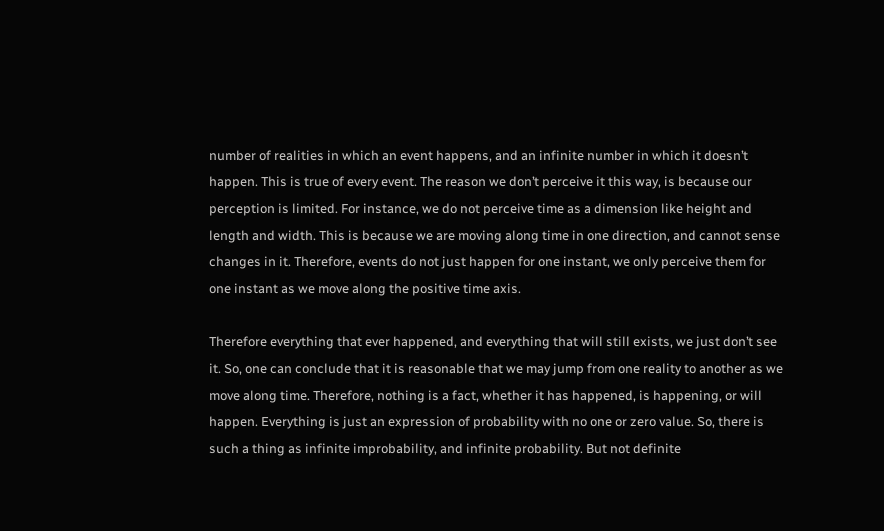number of realities in which an event happens, and an infinite number in which it doesn’t happen. This is true of every event. The reason we don’t perceive it this way, is because our perception is limited. For instance, we do not perceive time as a dimension like height and length and width. This is because we are moving along time in one direction, and cannot sense changes in it. Therefore, events do not just happen for one instant, we only perceive them for one instant as we move along the positive time axis.

Therefore everything that ever happened, and everything that will still exists, we just don’t see it. So, one can conclude that it is reasonable that we may jump from one reality to another as we move along time. Therefore, nothing is a fact, whether it has happened, is happening, or will happen. Everything is just an expression of probability with no one or zero value. So, there is such a thing as infinite improbability, and infinite probability. But not definite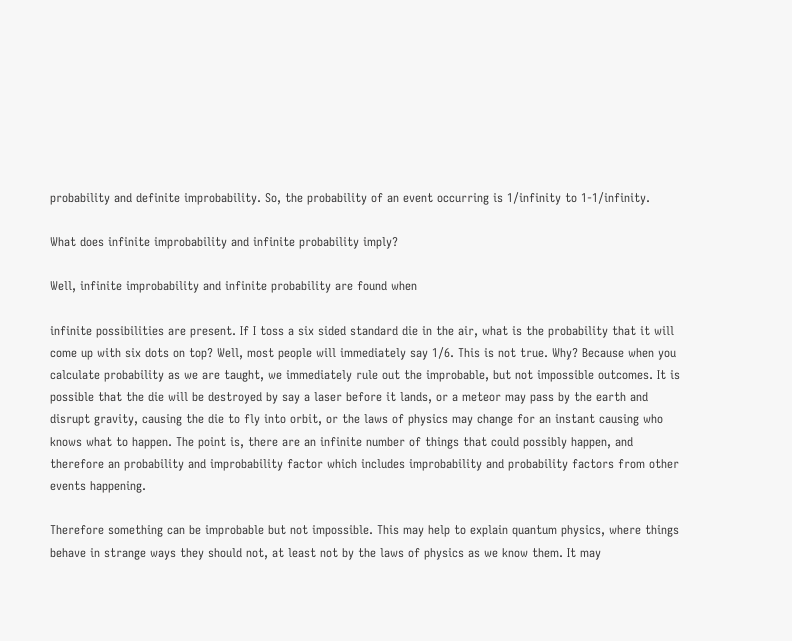probability and definite improbability. So, the probability of an event occurring is 1/infinity to 1-1/infinity.

What does infinite improbability and infinite probability imply?

Well, infinite improbability and infinite probability are found when

infinite possibilities are present. If I toss a six sided standard die in the air, what is the probability that it will come up with six dots on top? Well, most people will immediately say 1/6. This is not true. Why? Because when you calculate probability as we are taught, we immediately rule out the improbable, but not impossible outcomes. It is possible that the die will be destroyed by say a laser before it lands, or a meteor may pass by the earth and disrupt gravity, causing the die to fly into orbit, or the laws of physics may change for an instant causing who knows what to happen. The point is, there are an infinite number of things that could possibly happen, and therefore an probability and improbability factor which includes improbability and probability factors from other events happening.

Therefore something can be improbable but not impossible. This may help to explain quantum physics, where things behave in strange ways they should not, at least not by the laws of physics as we know them. It may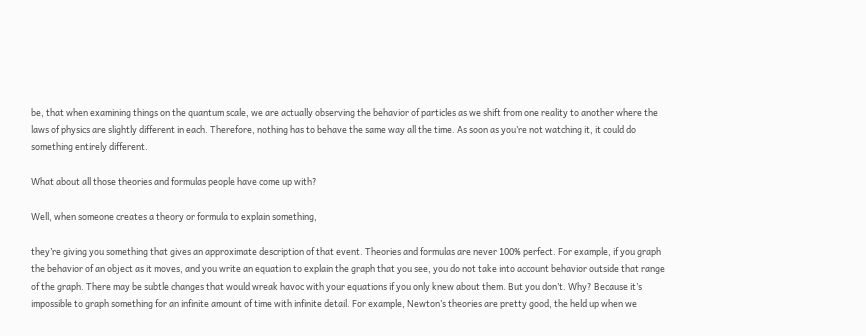be, that when examining things on the quantum scale, we are actually observing the behavior of particles as we shift from one reality to another where the laws of physics are slightly different in each. Therefore, nothing has to behave the same way all the time. As soon as you’re not watching it, it could do something entirely different.

What about all those theories and formulas people have come up with?

Well, when someone creates a theory or formula to explain something,

they’re giving you something that gives an approximate description of that event. Theories and formulas are never 100% perfect. For example, if you graph the behavior of an object as it moves, and you write an equation to explain the graph that you see, you do not take into account behavior outside that range of the graph. There may be subtle changes that would wreak havoc with your equations if you only knew about them. But you don’t. Why? Because it’s impossible to graph something for an infinite amount of time with infinite detail. For example, Newton’s theories are pretty good, the held up when we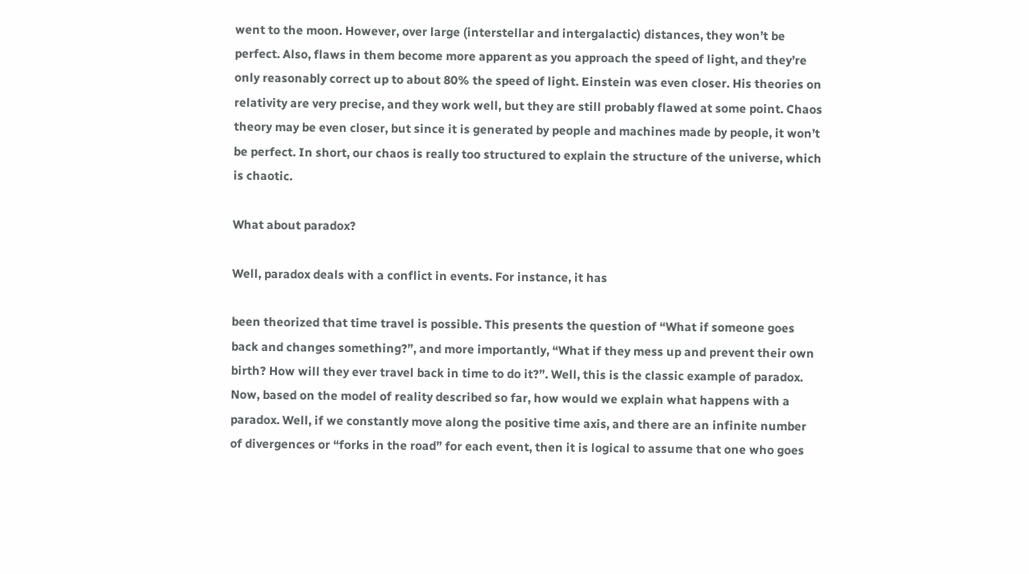went to the moon. However, over large (interstellar and intergalactic) distances, they won’t be perfect. Also, flaws in them become more apparent as you approach the speed of light, and they’re only reasonably correct up to about 80% the speed of light. Einstein was even closer. His theories on relativity are very precise, and they work well, but they are still probably flawed at some point. Chaos theory may be even closer, but since it is generated by people and machines made by people, it won’t be perfect. In short, our chaos is really too structured to explain the structure of the universe, which is chaotic.

What about paradox?

Well, paradox deals with a conflict in events. For instance, it has

been theorized that time travel is possible. This presents the question of “What if someone goes back and changes something?”, and more importantly, “What if they mess up and prevent their own birth? How will they ever travel back in time to do it?”. Well, this is the classic example of paradox. Now, based on the model of reality described so far, how would we explain what happens with a paradox. Well, if we constantly move along the positive time axis, and there are an infinite number of divergences or “forks in the road” for each event, then it is logical to assume that one who goes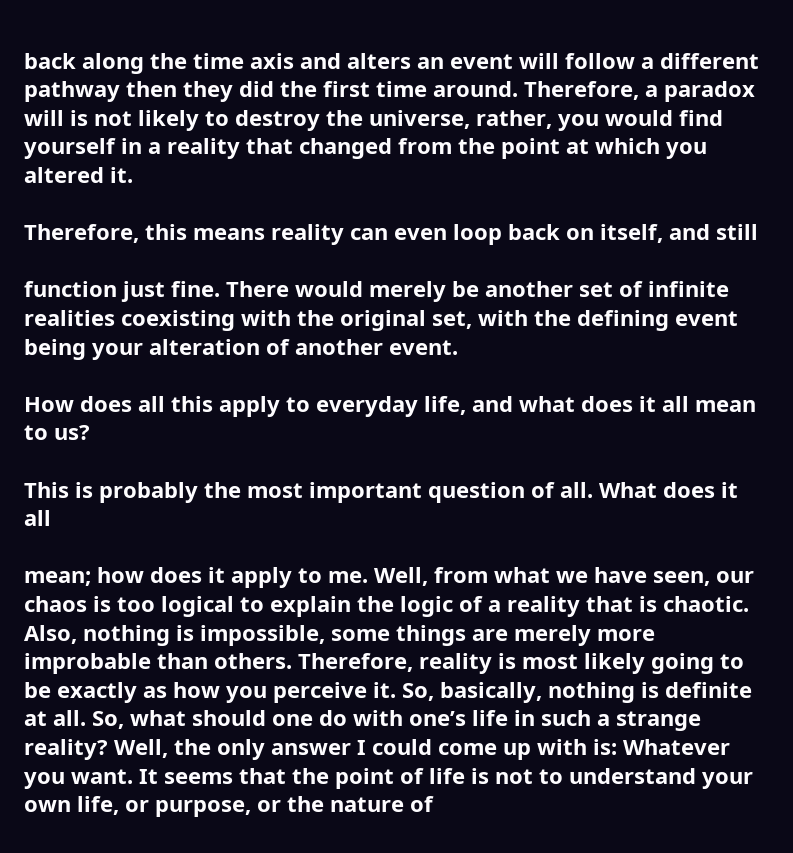back along the time axis and alters an event will follow a different pathway then they did the first time around. Therefore, a paradox will is not likely to destroy the universe, rather, you would find yourself in a reality that changed from the point at which you altered it.

Therefore, this means reality can even loop back on itself, and still

function just fine. There would merely be another set of infinite realities coexisting with the original set, with the defining event being your alteration of another event.

How does all this apply to everyday life, and what does it all mean to us?

This is probably the most important question of all. What does it all

mean; how does it apply to me. Well, from what we have seen, our chaos is too logical to explain the logic of a reality that is chaotic. Also, nothing is impossible, some things are merely more improbable than others. Therefore, reality is most likely going to be exactly as how you perceive it. So, basically, nothing is definite at all. So, what should one do with one’s life in such a strange reality? Well, the only answer I could come up with is: Whatever you want. It seems that the point of life is not to understand your own life, or purpose, or the nature of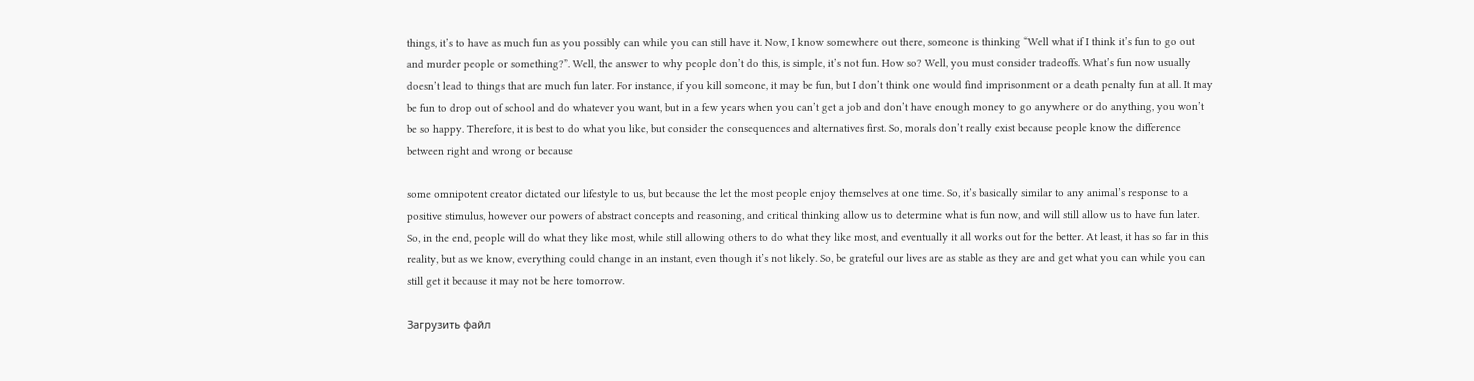things, it’s to have as much fun as you possibly can while you can still have it. Now, I know somewhere out there, someone is thinking “Well what if I think it’s fun to go out and murder people or something?”. Well, the answer to why people don’t do this, is simple, it’s not fun. How so? Well, you must consider tradeoffs. What’s fun now usually doesn’t lead to things that are much fun later. For instance, if you kill someone, it may be fun, but I don’t think one would find imprisonment or a death penalty fun at all. It may be fun to drop out of school and do whatever you want, but in a few years when you can’t get a job and don’t have enough money to go anywhere or do anything, you won’t be so happy. Therefore, it is best to do what you like, but consider the consequences and alternatives first. So, morals don’t really exist because people know the difference between right and wrong or because

some omnipotent creator dictated our lifestyle to us, but because the let the most people enjoy themselves at one time. So, it’s basically similar to any animal’s response to a positive stimulus, however our powers of abstract concepts and reasoning, and critical thinking allow us to determine what is fun now, and will still allow us to have fun later. So, in the end, people will do what they like most, while still allowing others to do what they like most, and eventually it all works out for the better. At least, it has so far in this reality, but as we know, everything could change in an instant, even though it’s not likely. So, be grateful our lives are as stable as they are and get what you can while you can still get it because it may not be here tomorrow.

Загрузить файл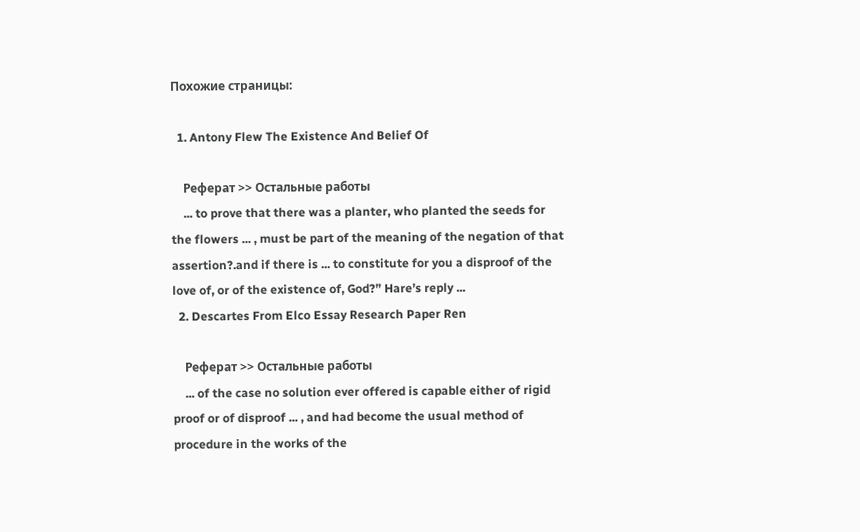Похожие страницы:

  1. Antony Flew The Existence And Belief Of

    Реферат >> Остальные работы
    ... to prove that there was a planter, who planted the seeds for the flowers ... , must be part of the meaning of the negation of that assertion?.and if there is ... to constitute for you a disproof of the love of, or of the existence of, God?” Hare’s reply ...
  2. Descartes From Elco Essay Research Paper Ren

    Реферат >> Остальные работы
    ... of the case no solution ever offered is capable either of rigid proof or of disproof ... , and had become the usual method of procedure in the works of the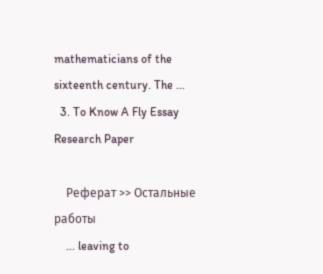mathematicians of the sixteenth century. The ...
  3. To Know A Fly Essay Research Paper

    Реферат >> Остальные работы
    ... leaving to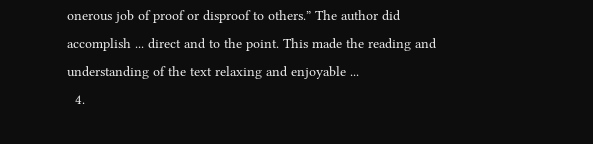onerous job of proof or disproof to others.” The author did accomplish ... direct and to the point. This made the reading and understanding of the text relaxing and enjoyable ...
  4.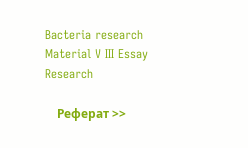Bacteria research Material V III Essay Research

    Реферат >>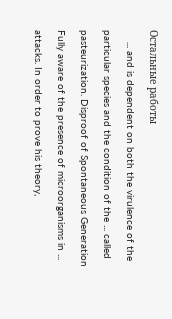Остальные работы
    ... and is dependent on both the virulence of the particular species and the condition of the ... called pasteurization. Disproof of Spontaneous Generation Fully aware of the presence of microorganisms in ... attacks. In order to prove his theory,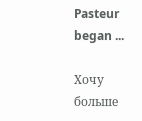Pasteur began ...

Хочу больше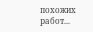похожих работ...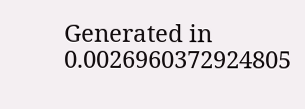Generated in 0.0026960372924805